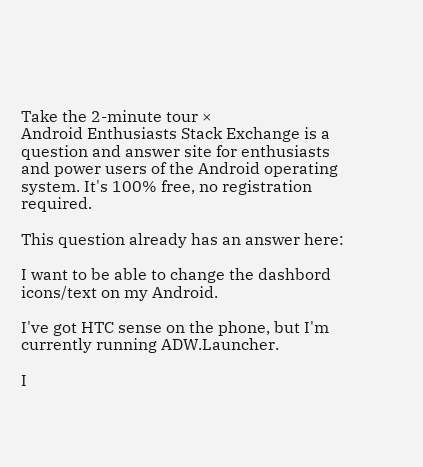Take the 2-minute tour ×
Android Enthusiasts Stack Exchange is a question and answer site for enthusiasts and power users of the Android operating system. It's 100% free, no registration required.

This question already has an answer here:

I want to be able to change the dashbord icons/text on my Android.

I've got HTC sense on the phone, but I'm currently running ADW.Launcher.

I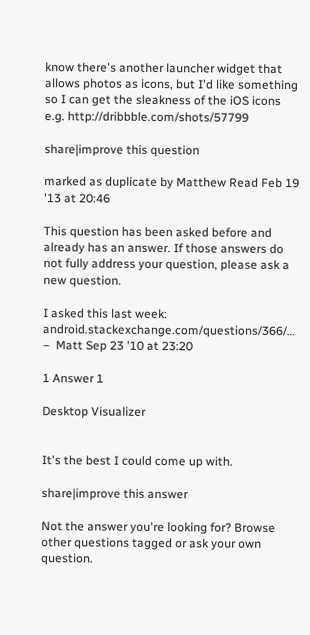know there's another launcher widget that allows photos as icons, but I'd like something so I can get the sleakness of the iOS icons e.g. http://dribbble.com/shots/57799

share|improve this question

marked as duplicate by Matthew Read Feb 19 '13 at 20:46

This question has been asked before and already has an answer. If those answers do not fully address your question, please ask a new question.

I asked this last week: android.stackexchange.com/questions/366/… –  Matt Sep 23 '10 at 23:20

1 Answer 1

Desktop Visualizer


It's the best I could come up with.

share|improve this answer

Not the answer you're looking for? Browse other questions tagged or ask your own question.